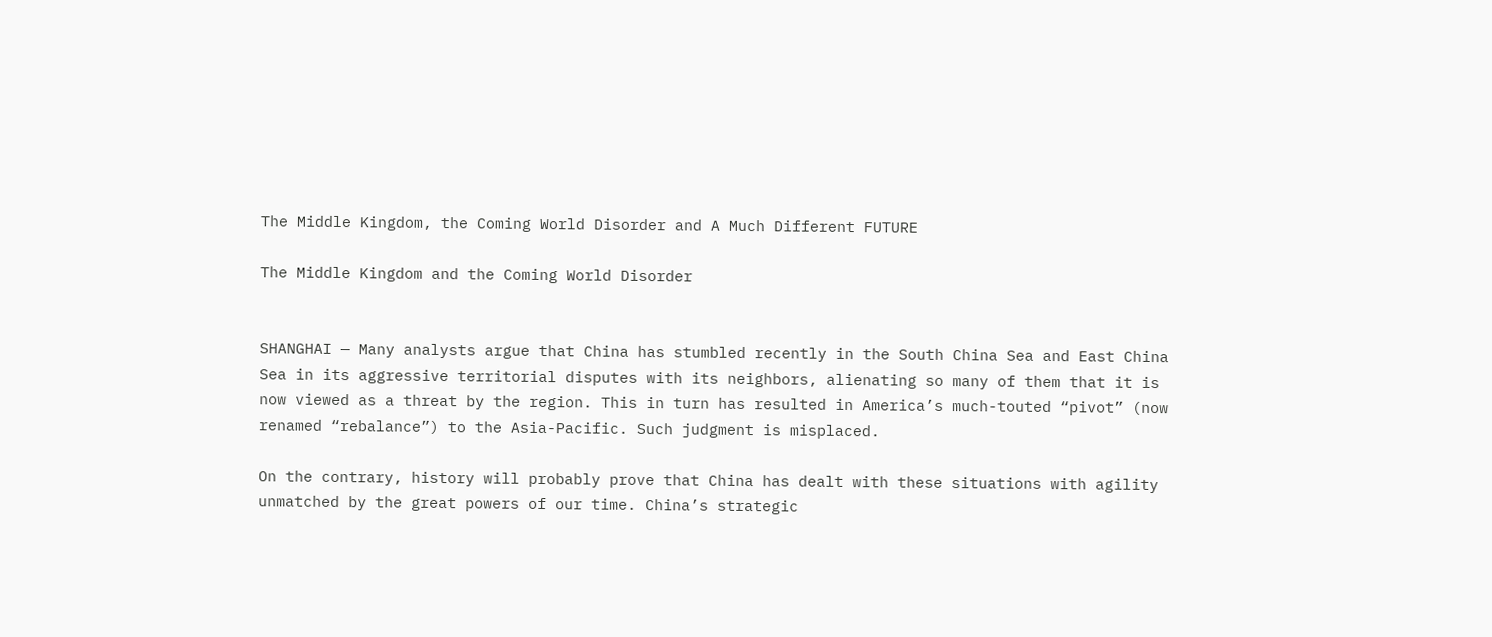The Middle Kingdom, the Coming World Disorder and A Much Different FUTURE

The Middle Kingdom and the Coming World Disorder


SHANGHAI — Many analysts argue that China has stumbled recently in the South China Sea and East China Sea in its aggressive territorial disputes with its neighbors, alienating so many of them that it is now viewed as a threat by the region. This in turn has resulted in America’s much-touted “pivot” (now renamed “rebalance”) to the Asia-Pacific. Such judgment is misplaced.

On the contrary, history will probably prove that China has dealt with these situations with agility unmatched by the great powers of our time. China’s strategic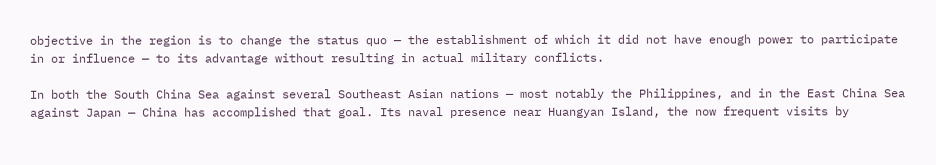objective in the region is to change the status quo — the establishment of which it did not have enough power to participate in or influence — to its advantage without resulting in actual military conflicts.

In both the South China Sea against several Southeast Asian nations — most notably the Philippines, and in the East China Sea against Japan — China has accomplished that goal. Its naval presence near Huangyan Island, the now frequent visits by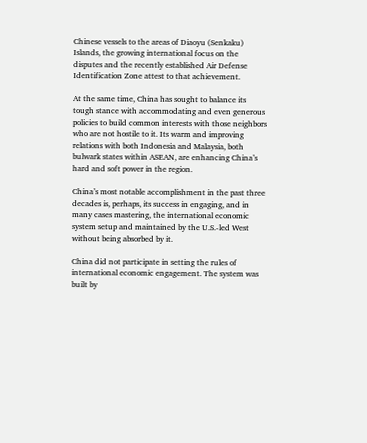Chinese vessels to the areas of Diaoyu (Senkaku) Islands, the growing international focus on the disputes and the recently established Air Defense Identification Zone attest to that achievement.

At the same time, China has sought to balance its tough stance with accommodating and even generous policies to build common interests with those neighbors who are not hostile to it. Its warm and improving relations with both Indonesia and Malaysia, both bulwark states within ASEAN, are enhancing China’s hard and soft power in the region.

China’s most notable accomplishment in the past three decades is, perhaps, its success in engaging, and in many cases mastering, the international economic system setup and maintained by the U.S.-led West without being absorbed by it.

China did not participate in setting the rules of international economic engagement. The system was built by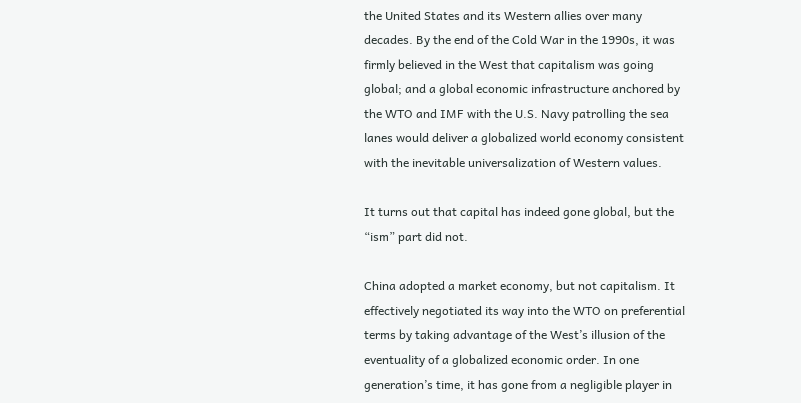the United States and its Western allies over many decades. By the end of the Cold War in the 1990s, it was firmly believed in the West that capitalism was going global; and a global economic infrastructure anchored by the WTO and IMF with the U.S. Navy patrolling the sea lanes would deliver a globalized world economy consistent with the inevitable universalization of Western values.

It turns out that capital has indeed gone global, but the “ism” part did not.

China adopted a market economy, but not capitalism. It effectively negotiated its way into the WTO on preferential terms by taking advantage of the West’s illusion of the eventuality of a globalized economic order. In one generation’s time, it has gone from a negligible player in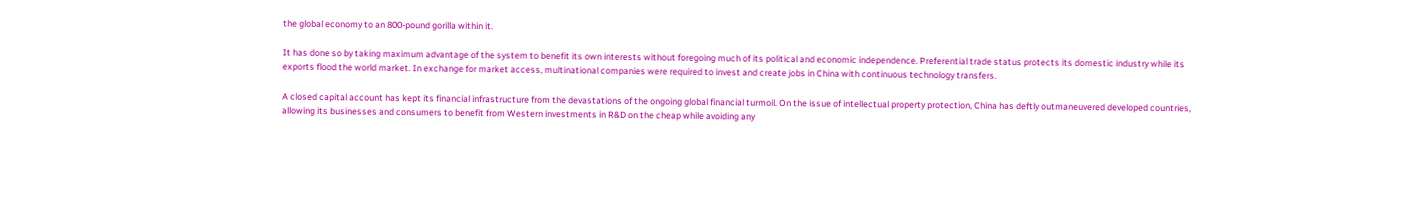the global economy to an 800-pound gorilla within it.

It has done so by taking maximum advantage of the system to benefit its own interests without foregoing much of its political and economic independence. Preferential trade status protects its domestic industry while its exports flood the world market. In exchange for market access, multinational companies were required to invest and create jobs in China with continuous technology transfers.

A closed capital account has kept its financial infrastructure from the devastations of the ongoing global financial turmoil. On the issue of intellectual property protection, China has deftly outmaneuvered developed countries, allowing its businesses and consumers to benefit from Western investments in R&D on the cheap while avoiding any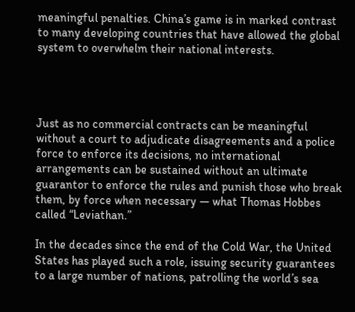meaningful penalties. China’s game is in marked contrast to many developing countries that have allowed the global system to overwhelm their national interests.




Just as no commercial contracts can be meaningful without a court to adjudicate disagreements and a police force to enforce its decisions, no international arrangements can be sustained without an ultimate guarantor to enforce the rules and punish those who break them, by force when necessary — what Thomas Hobbes called “Leviathan.”

In the decades since the end of the Cold War, the United States has played such a role, issuing security guarantees to a large number of nations, patrolling the world’s sea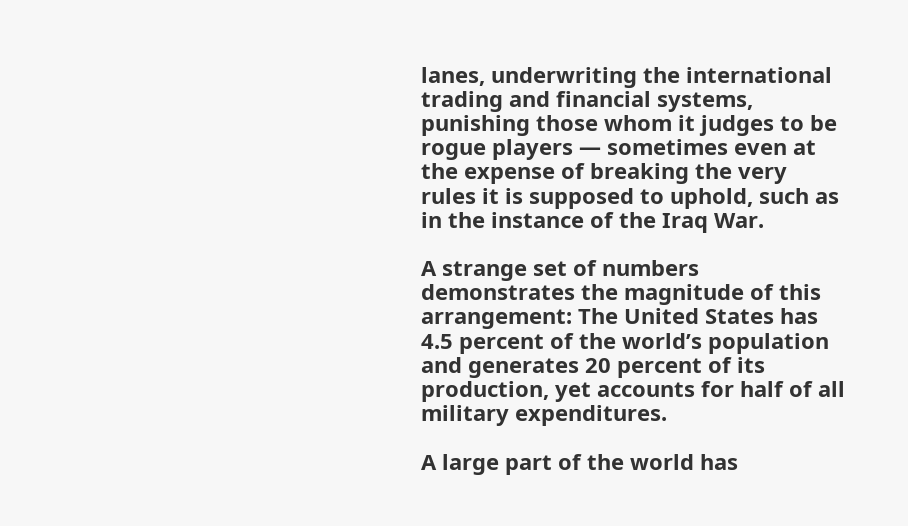lanes, underwriting the international trading and financial systems, punishing those whom it judges to be rogue players — sometimes even at the expense of breaking the very rules it is supposed to uphold, such as in the instance of the Iraq War.

A strange set of numbers demonstrates the magnitude of this arrangement: The United States has 4.5 percent of the world’s population and generates 20 percent of its production, yet accounts for half of all military expenditures.

A large part of the world has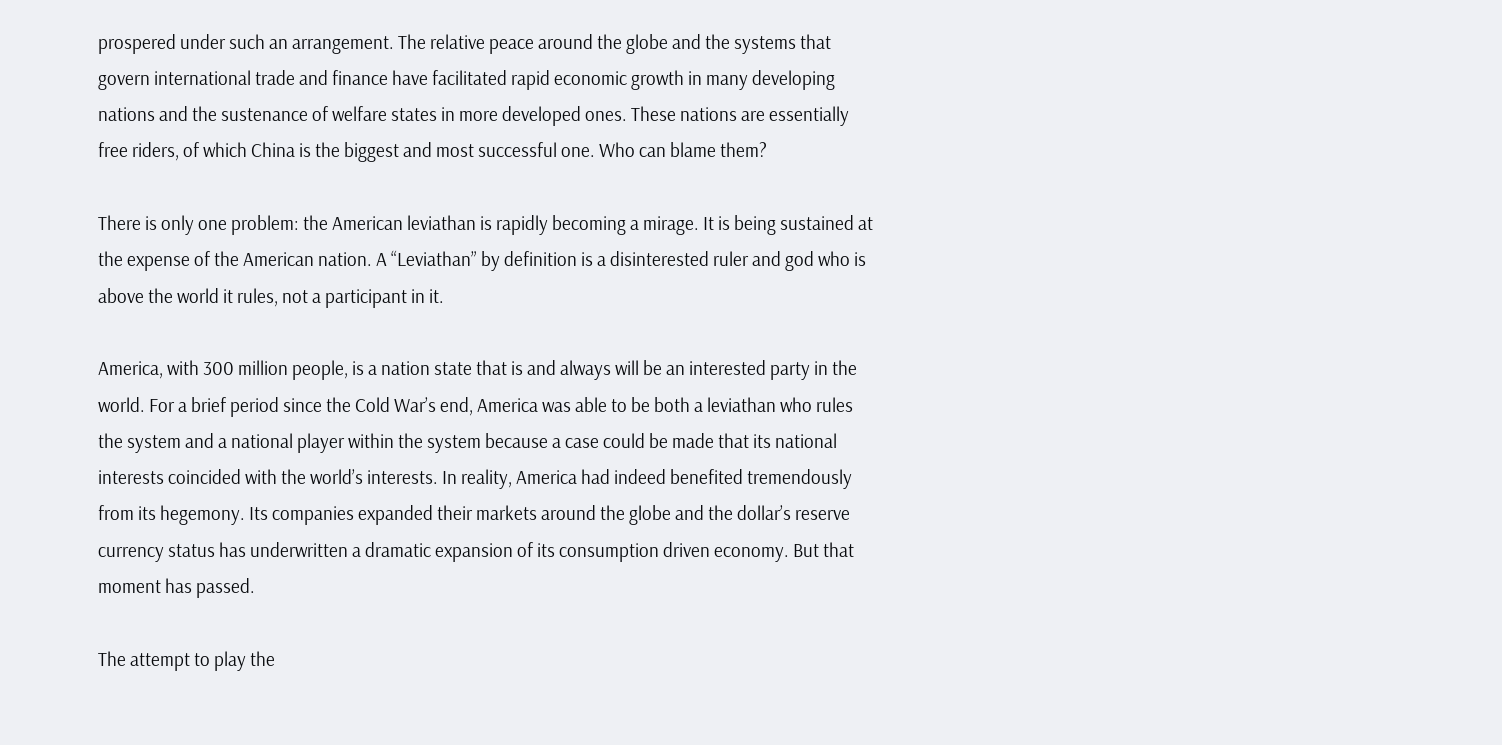prospered under such an arrangement. The relative peace around the globe and the systems that govern international trade and finance have facilitated rapid economic growth in many developing nations and the sustenance of welfare states in more developed ones. These nations are essentially free riders, of which China is the biggest and most successful one. Who can blame them?

There is only one problem: the American leviathan is rapidly becoming a mirage. It is being sustained at the expense of the American nation. A “Leviathan” by definition is a disinterested ruler and god who is above the world it rules, not a participant in it.

America, with 300 million people, is a nation state that is and always will be an interested party in the world. For a brief period since the Cold War’s end, America was able to be both a leviathan who rules the system and a national player within the system because a case could be made that its national interests coincided with the world’s interests. In reality, America had indeed benefited tremendously from its hegemony. Its companies expanded their markets around the globe and the dollar’s reserve currency status has underwritten a dramatic expansion of its consumption driven economy. But that moment has passed.

The attempt to play the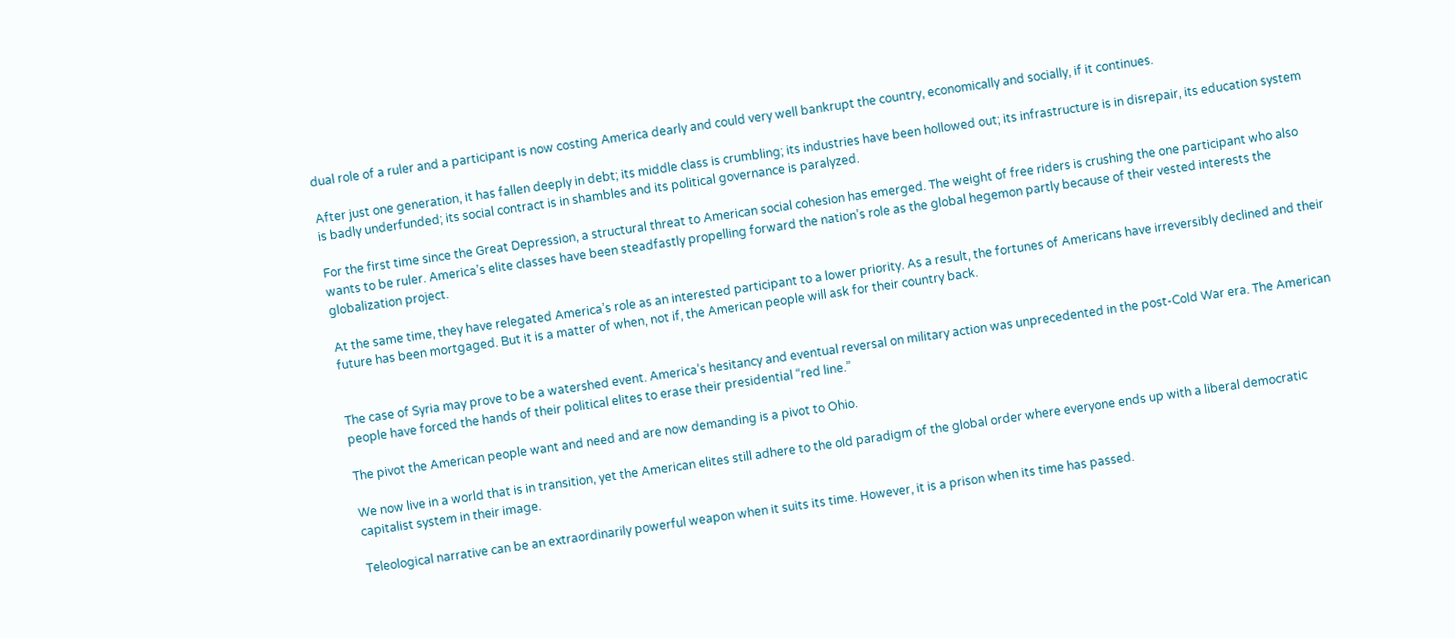dual role of a ruler and a participant is now costing America dearly and could very well bankrupt the country, economically and socially, if it continues.

After just one generation, it has fallen deeply in debt; its middle class is crumbling; its industries have been hollowed out; its infrastructure is in disrepair, its education system is badly underfunded; its social contract is in shambles and its political governance is paralyzed.

For the first time since the Great Depression, a structural threat to American social cohesion has emerged. The weight of free riders is crushing the one participant who also wants to be ruler. America’s elite classes have been steadfastly propelling forward the nation’s role as the global hegemon partly because of their vested interests the globalization project.

At the same time, they have relegated America’s role as an interested participant to a lower priority. As a result, the fortunes of Americans have irreversibly declined and their future has been mortgaged. But it is a matter of when, not if, the American people will ask for their country back.


The case of Syria may prove to be a watershed event. America’s hesitancy and eventual reversal on military action was unprecedented in the post-Cold War era. The American people have forced the hands of their political elites to erase their presidential “red line.”

The pivot the American people want and need and are now demanding is a pivot to Ohio.

We now live in a world that is in transition, yet the American elites still adhere to the old paradigm of the global order where everyone ends up with a liberal democratic capitalist system in their image.

Teleological narrative can be an extraordinarily powerful weapon when it suits its time. However, it is a prison when its time has passed.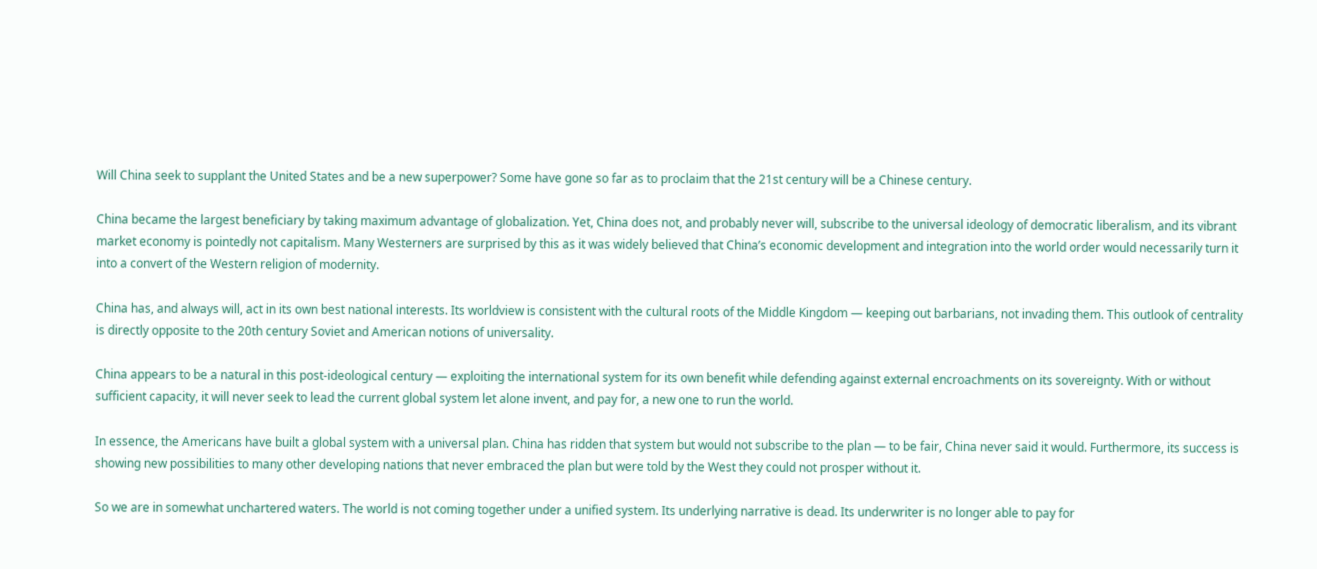Will China seek to supplant the United States and be a new superpower? Some have gone so far as to proclaim that the 21st century will be a Chinese century.

China became the largest beneficiary by taking maximum advantage of globalization. Yet, China does not, and probably never will, subscribe to the universal ideology of democratic liberalism, and its vibrant market economy is pointedly not capitalism. Many Westerners are surprised by this as it was widely believed that China’s economic development and integration into the world order would necessarily turn it into a convert of the Western religion of modernity.

China has, and always will, act in its own best national interests. Its worldview is consistent with the cultural roots of the Middle Kingdom — keeping out barbarians, not invading them. This outlook of centrality is directly opposite to the 20th century Soviet and American notions of universality.

China appears to be a natural in this post-ideological century — exploiting the international system for its own benefit while defending against external encroachments on its sovereignty. With or without sufficient capacity, it will never seek to lead the current global system let alone invent, and pay for, a new one to run the world.

In essence, the Americans have built a global system with a universal plan. China has ridden that system but would not subscribe to the plan — to be fair, China never said it would. Furthermore, its success is showing new possibilities to many other developing nations that never embraced the plan but were told by the West they could not prosper without it.

So we are in somewhat unchartered waters. The world is not coming together under a unified system. Its underlying narrative is dead. Its underwriter is no longer able to pay for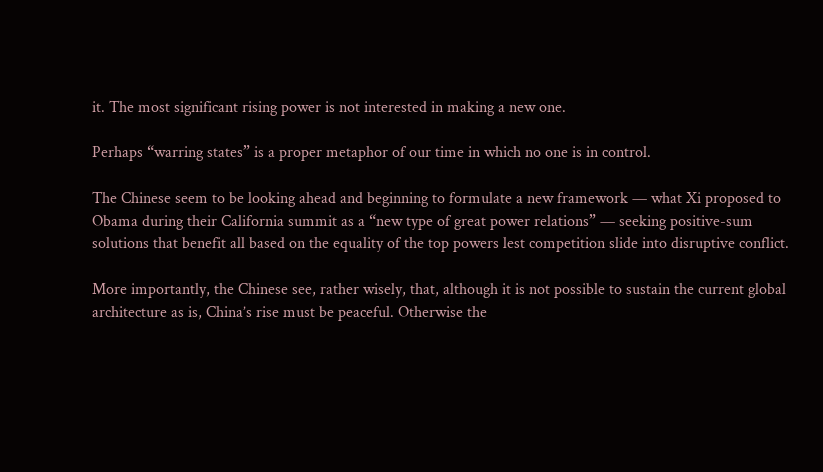it. The most significant rising power is not interested in making a new one.

Perhaps “warring states” is a proper metaphor of our time in which no one is in control.

The Chinese seem to be looking ahead and beginning to formulate a new framework — what Xi proposed to Obama during their California summit as a “new type of great power relations” — seeking positive-sum solutions that benefit all based on the equality of the top powers lest competition slide into disruptive conflict.

More importantly, the Chinese see, rather wisely, that, although it is not possible to sustain the current global architecture as is, China’s rise must be peaceful. Otherwise the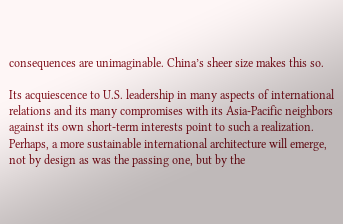consequences are unimaginable. China’s sheer size makes this so.

Its acquiescence to U.S. leadership in many aspects of international relations and its many compromises with its Asia-Pacific neighbors against its own short-term interests point to such a realization. Perhaps, a more sustainable international architecture will emerge, not by design as was the passing one, but by the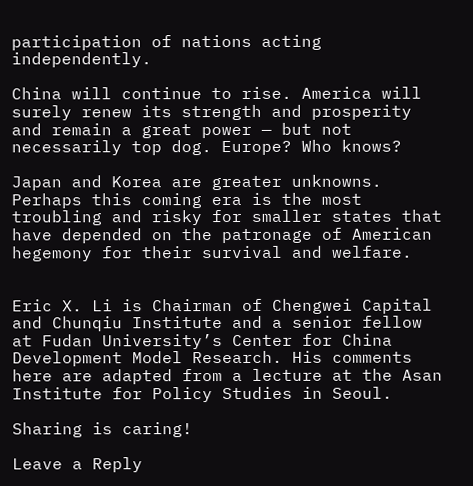participation of nations acting independently.

China will continue to rise. America will surely renew its strength and prosperity and remain a great power — but not necessarily top dog. Europe? Who knows?

Japan and Korea are greater unknowns. Perhaps this coming era is the most troubling and risky for smaller states that have depended on the patronage of American hegemony for their survival and welfare.


Eric X. Li is Chairman of Chengwei Capital and Chunqiu Institute and a senior fellow at Fudan University’s Center for China Development Model Research. His comments here are adapted from a lecture at the Asan Institute for Policy Studies in Seoul.

Sharing is caring!

Leave a Reply